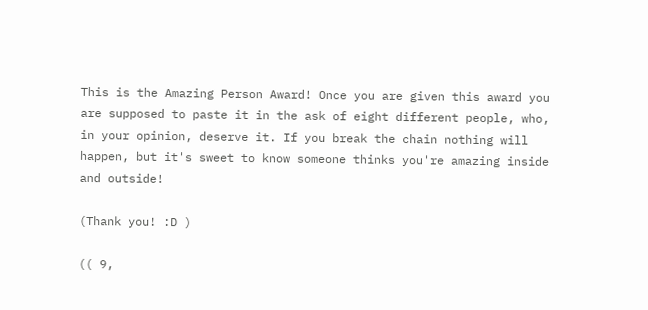This is the Amazing Person Award! Once you are given this award you are supposed to paste it in the ask of eight different people, who, in your opinion, deserve it. If you break the chain nothing will happen, but it's sweet to know someone thinks you're amazing inside and outside!

(Thank you! :D )

(( 9,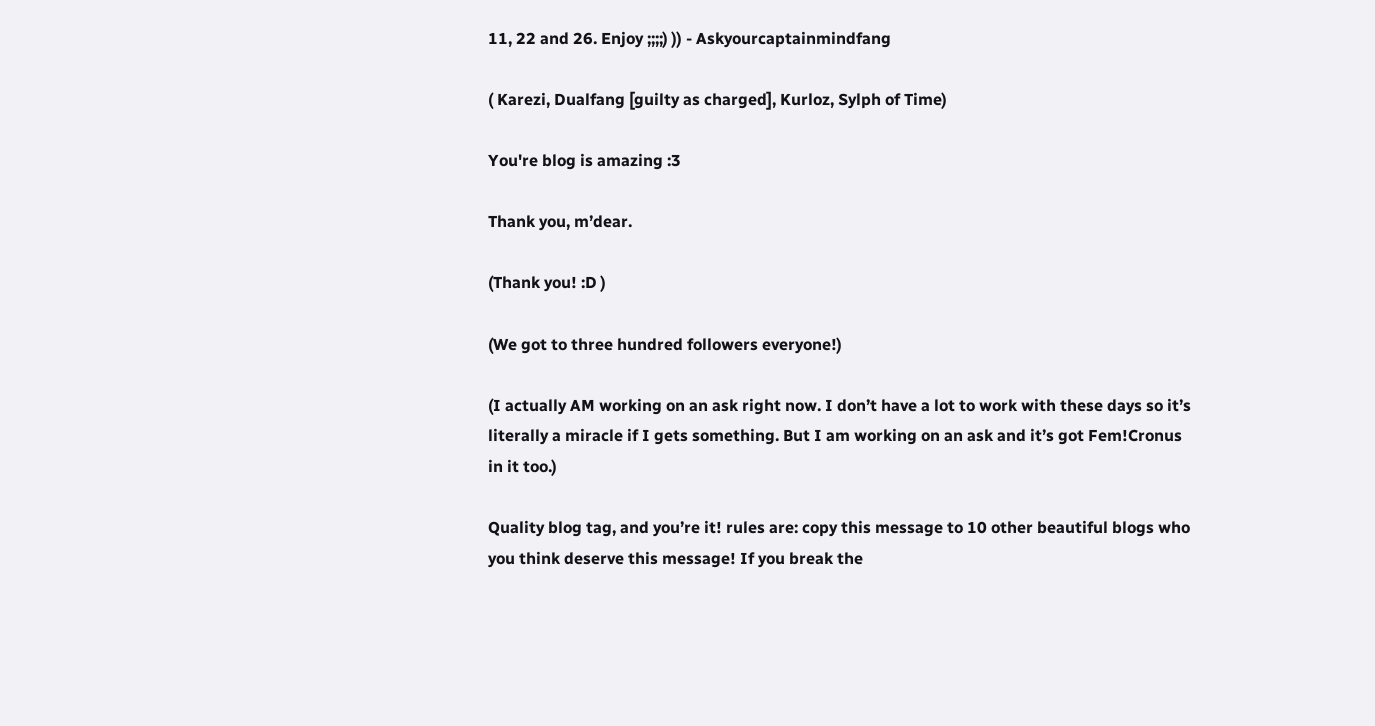11, 22 and 26. Enjoy ;;;;) )) - Askyourcaptainmindfang

( Karezi, Dualfang [guilty as charged], Kurloz, Sylph of Time)

You're blog is amazing :3

Thank you, m’dear.

(Thank you! :D )

(We got to three hundred followers everyone!)

(I actually AM working on an ask right now. I don’t have a lot to work with these days so it’s literally a miracle if I gets something. But I am working on an ask and it’s got Fem!Cronus in it too.)

Quality blog tag, and you’re it! rules are: copy this message to 10 other beautiful blogs who you think deserve this message! If you break the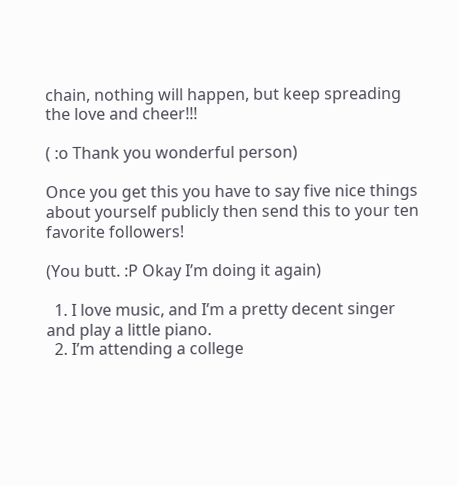chain, nothing will happen, but keep spreading the love and cheer!!!

( :o Thank you wonderful person)

Once you get this you have to say five nice things about yourself publicly then send this to your ten favorite followers!

(You butt. :P Okay I’m doing it again)

  1. I love music, and I’m a pretty decent singer and play a little piano.
  2. I’m attending a college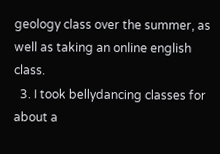geology class over the summer, as well as taking an online english class.
  3. I took bellydancing classes for about a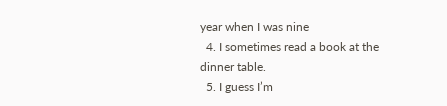year when I was nine
  4. I sometimes read a book at the dinner table.
  5. I guess I’m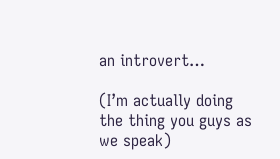an introvert…

(I’m actually doing the thing you guys as we speak)